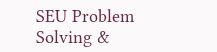SEU Problem Solving &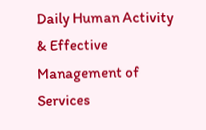Daily Human Activity & Effective Management of Services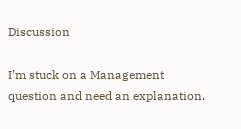Discussion

I’m stuck on a Management question and need an explanation.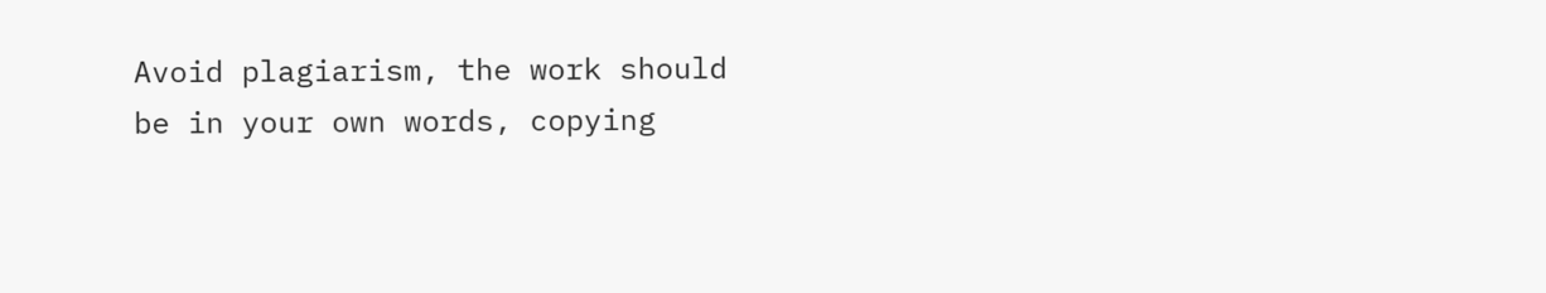Avoid plagiarism, the work should be in your own words, copying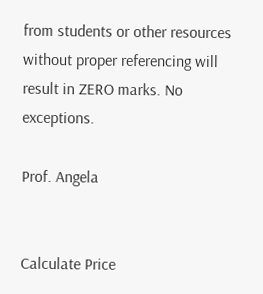from students or other resources without proper referencing will result in ZERO marks. No exceptions.

Prof. Angela


Calculate Price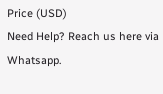Price (USD)
Need Help? Reach us here via Whatsapp.